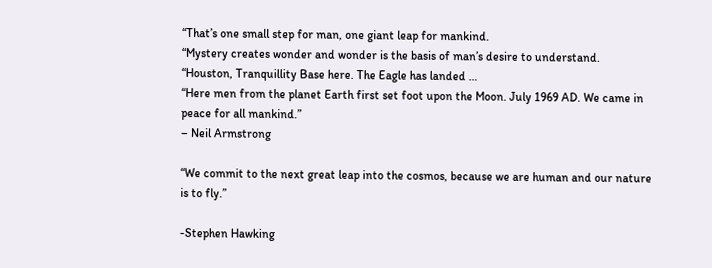“That’s one small step for man, one giant leap for mankind.
“Mystery creates wonder and wonder is the basis of man’s desire to understand.
“Houston, Tranquillity Base here. The Eagle has landed …
“Here men from the planet Earth first set foot upon the Moon. July 1969 AD. We came in peace for all mankind.”
– Neil Armstrong

“We commit to the next great leap into the cosmos, because we are human and our nature is to fly.”

-Stephen Hawking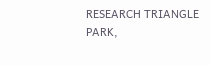RESEARCH TRIANGLE PARK,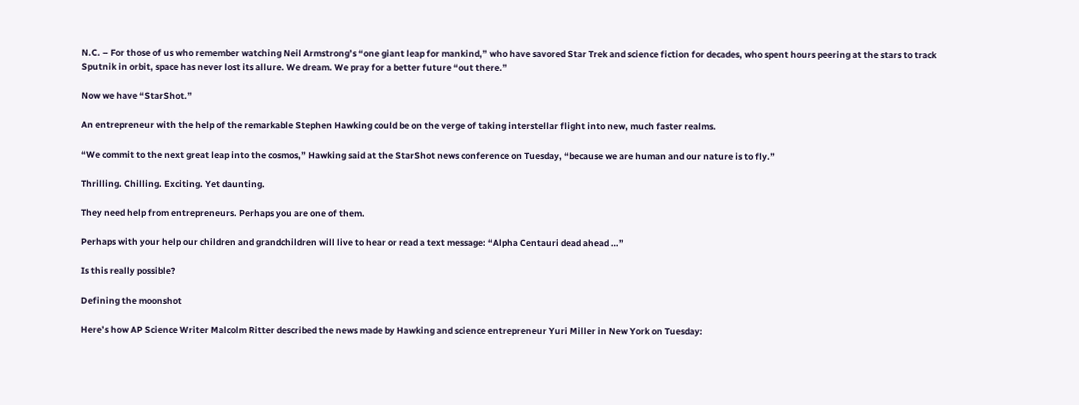N.C. – For those of us who remember watching Neil Armstrong’s “one giant leap for mankind,” who have savored Star Trek and science fiction for decades, who spent hours peering at the stars to track Sputnik in orbit, space has never lost its allure. We dream. We pray for a better future “out there.”

Now we have “StarShot.”

An entrepreneur with the help of the remarkable Stephen Hawking could be on the verge of taking interstellar flight into new, much faster realms.

“We commit to the next great leap into the cosmos,” Hawking said at the StarShot news conference on Tuesday, “because we are human and our nature is to fly.”

Thrilling. Chilling. Exciting. Yet daunting.

They need help from entrepreneurs. Perhaps you are one of them.

Perhaps with your help our children and grandchildren will live to hear or read a text message: “Alpha Centauri dead ahead …”

Is this really possible?

Defining the moonshot

Here’s how AP Science Writer Malcolm Ritter described the news made by Hawking and science entrepreneur Yuri Miller in New York on Tuesday: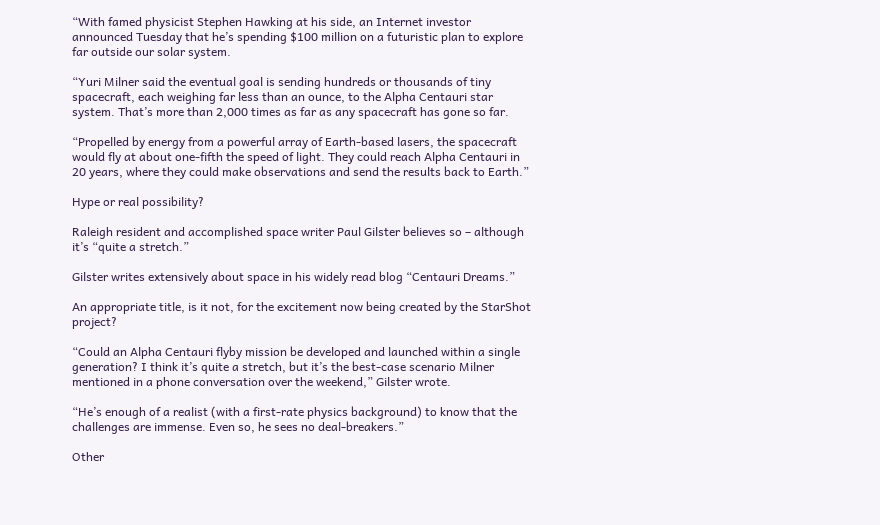“With famed physicist Stephen Hawking at his side, an Internet investor announced Tuesday that he’s spending $100 million on a futuristic plan to explore far outside our solar system.

“Yuri Milner said the eventual goal is sending hundreds or thousands of tiny spacecraft, each weighing far less than an ounce, to the Alpha Centauri star system. That’s more than 2,000 times as far as any spacecraft has gone so far.

“Propelled by energy from a powerful array of Earth-based lasers, the spacecraft would fly at about one-fifth the speed of light. They could reach Alpha Centauri in 20 years, where they could make observations and send the results back to Earth.”

Hype or real possibility?

Raleigh resident and accomplished space writer Paul Gilster believes so – although it’s “quite a stretch.”

Gilster writes extensively about space in his widely read blog “Centauri Dreams.”

An appropriate title, is it not, for the excitement now being created by the StarShot project?

“Could an Alpha Centauri flyby mission be developed and launched within a single generation? I think it’s quite a stretch, but it’s the best-case scenario Milner mentioned in a phone conversation over the weekend,” Gilster wrote.

“He’s enough of a realist (with a first-rate physics background) to know that the challenges are immense. Even so, he sees no deal-breakers.”

Other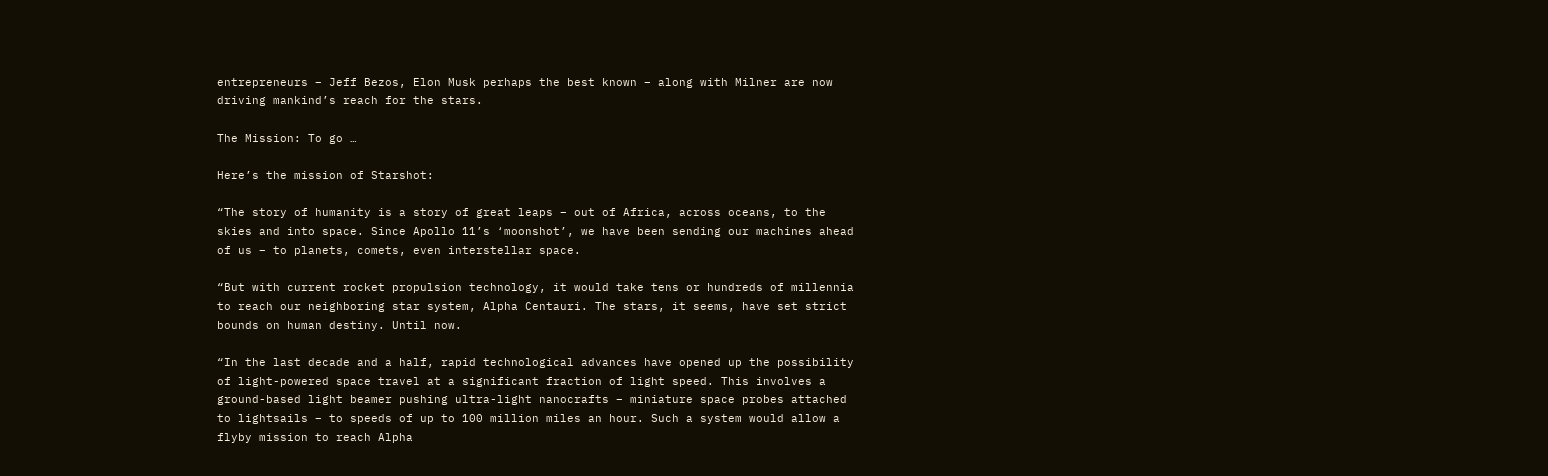entrepreneurs – Jeff Bezos, Elon Musk perhaps the best known – along with Milner are now driving mankind’s reach for the stars.

The Mission: To go …

Here’s the mission of Starshot:

“The story of humanity is a story of great leaps – out of Africa, across oceans, to the skies and into space. Since Apollo 11’s ‘moonshot’, we have been sending our machines ahead of us – to planets, comets, even interstellar space.

“But with current rocket propulsion technology, it would take tens or hundreds of millennia to reach our neighboring star system, Alpha Centauri. The stars, it seems, have set strict bounds on human destiny. Until now.

“In the last decade and a half, rapid technological advances have opened up the possibility of light-powered space travel at a significant fraction of light speed. This involves a ground-based light beamer pushing ultra-light nanocrafts – miniature space probes attached to lightsails – to speeds of up to 100 million miles an hour. Such a system would allow a flyby mission to reach Alpha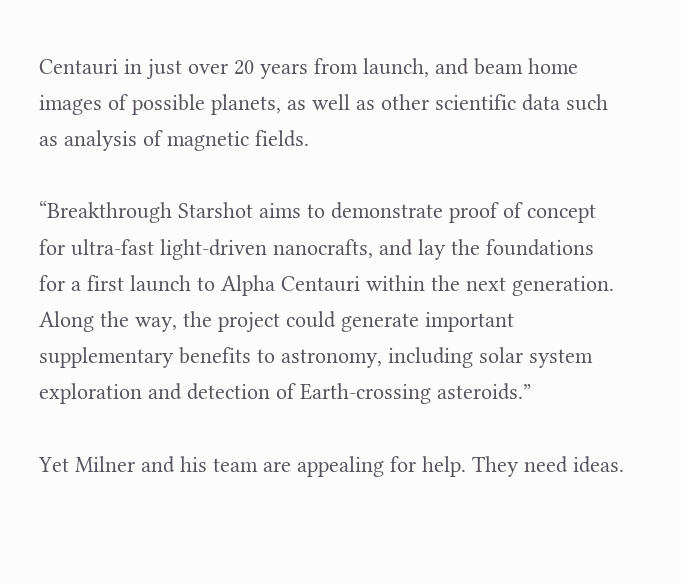Centauri in just over 20 years from launch, and beam home images of possible planets, as well as other scientific data such as analysis of magnetic fields.

“Breakthrough Starshot aims to demonstrate proof of concept for ultra-fast light-driven nanocrafts, and lay the foundations for a first launch to Alpha Centauri within the next generation. Along the way, the project could generate important supplementary benefits to astronomy, including solar system exploration and detection of Earth-crossing asteroids.”

Yet Milner and his team are appealing for help. They need ideas.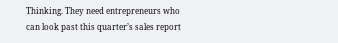Thinking. They need entrepreneurs who can look past this quarter’s sales report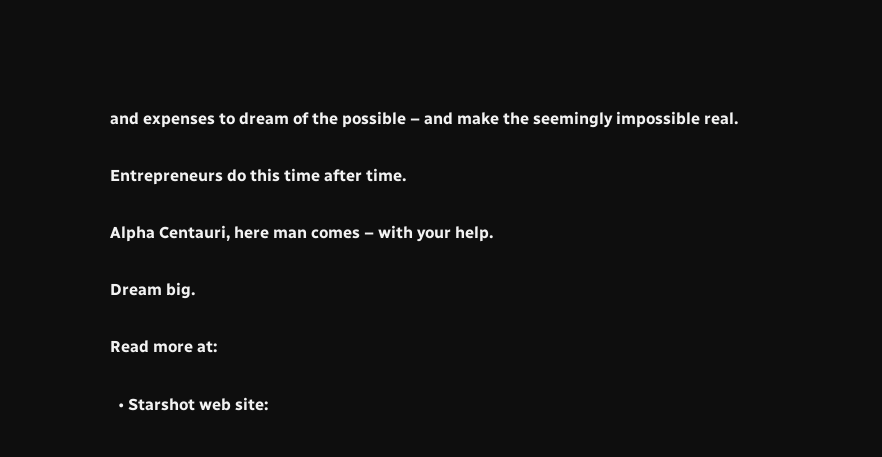and expenses to dream of the possible – and make the seemingly impossible real.

Entrepreneurs do this time after time.

Alpha Centauri, here man comes – with your help.

Dream big.

Read more at:

  • Starshot web site: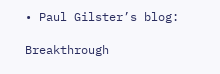• Paul Gilster’s blog:

Breakthrough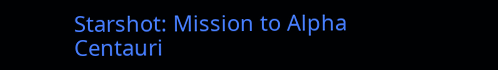Starshot: Mission to Alpha Centauri